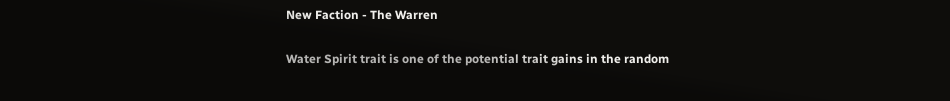New Faction - The Warren

Water Spirit trait is one of the potential trait gains in the random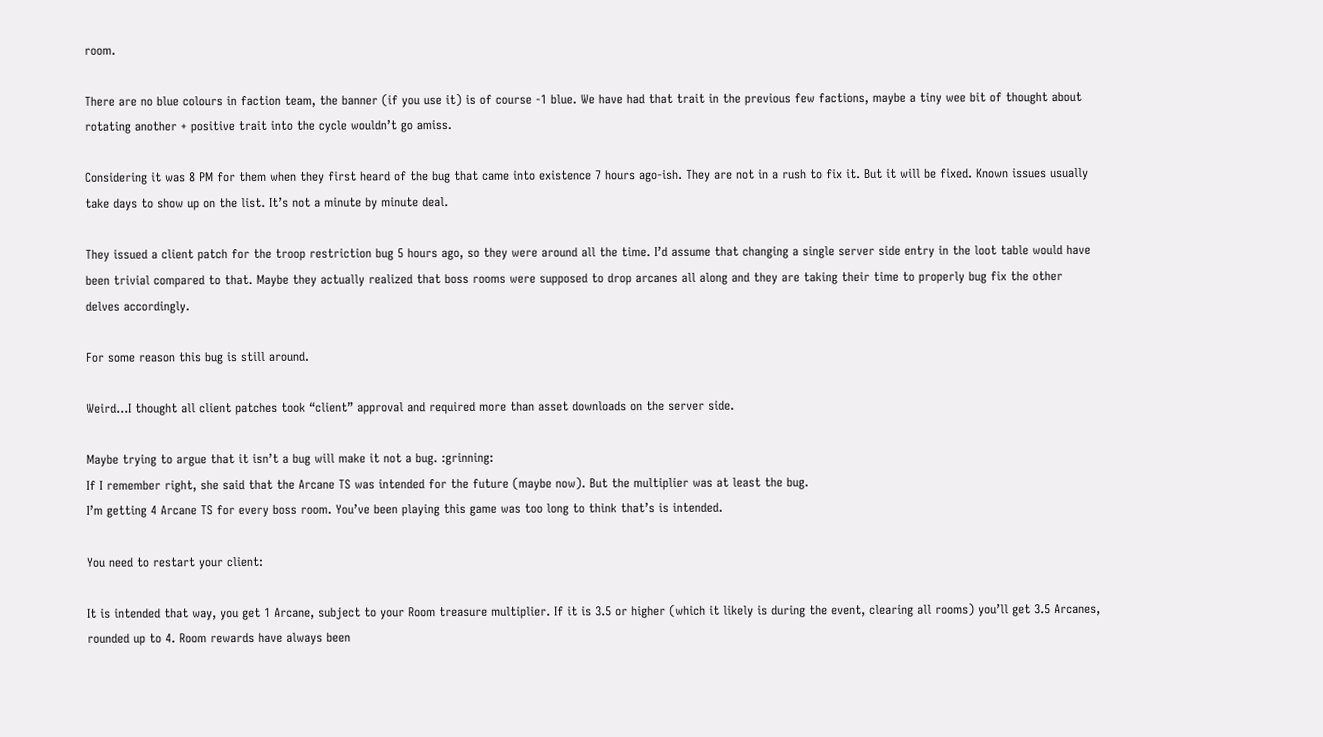room.

There are no blue colours in faction team, the banner (if you use it) is of course -1 blue. We have had that trait in the previous few factions, maybe a tiny wee bit of thought about rotating another + positive trait into the cycle wouldn’t go amiss.

Considering it was 8 PM for them when they first heard of the bug that came into existence 7 hours ago-ish. They are not in a rush to fix it. But it will be fixed. Known issues usually take days to show up on the list. It’s not a minute by minute deal.

They issued a client patch for the troop restriction bug 5 hours ago, so they were around all the time. I’d assume that changing a single server side entry in the loot table would have been trivial compared to that. Maybe they actually realized that boss rooms were supposed to drop arcanes all along and they are taking their time to properly bug fix the other delves accordingly.

For some reason this bug is still around.

Weird…I thought all client patches took “client” approval and required more than asset downloads on the server side.

Maybe trying to argue that it isn’t a bug will make it not a bug. :grinning:
If I remember right, she said that the Arcane TS was intended for the future (maybe now). But the multiplier was at least the bug.
I’m getting 4 Arcane TS for every boss room. You’ve been playing this game was too long to think that’s is intended.

You need to restart your client:

It is intended that way, you get 1 Arcane, subject to your Room treasure multiplier. If it is 3.5 or higher (which it likely is during the event, clearing all rooms) you’ll get 3.5 Arcanes, rounded up to 4. Room rewards have always been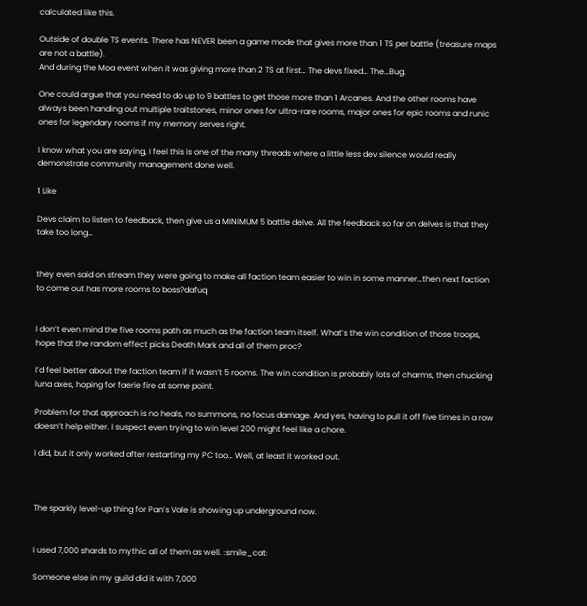calculated like this.

Outside of double TS events. There has NEVER been a game mode that gives more than 1 TS per battle (treasure maps are not a battle).
And during the Moa event when it was giving more than 2 TS at first… The devs fixed… The…Bug.

One could argue that you need to do up to 9 battles to get those more than 1 Arcanes. And the other rooms have always been handing out multiple traitstones, minor ones for ultra-rare rooms, major ones for epic rooms and runic ones for legendary rooms if my memory serves right.

I know what you are saying, I feel this is one of the many threads where a little less dev silence would really demonstrate community management done well.

1 Like

Devs claim to listen to feedback, then give us a MINIMUM 5 battle delve. All the feedback so far on delves is that they take too long…


they even said on stream they were going to make all faction team easier to win in some manner…then next faction to come out has more rooms to boss?dafuq


I don’t even mind the five rooms path as much as the faction team itself. What’s the win condition of those troops, hope that the random effect picks Death Mark and all of them proc?

I’d feel better about the faction team if it wasn’t 5 rooms. The win condition is probably lots of charms, then chucking luna axes, hoping for faerie fire at some point.

Problem for that approach is no heals, no summons, no focus damage. And yes, having to pull it off five times in a row doesn’t help either. I suspect even trying to win level 200 might feel like a chore.

I did, but it only worked after restarting my PC too… Well, at least it worked out.



The sparkly level-up thing for Pan’s Vale is showing up underground now.


I used 7,000 shards to mythic all of them as well. :smile_cat:

Someone else in my guild did it with 7,000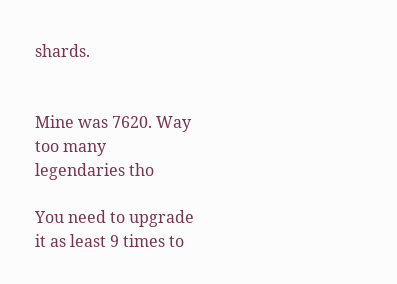shards.


Mine was 7620. Way too many legendaries tho

You need to upgrade it as least 9 times to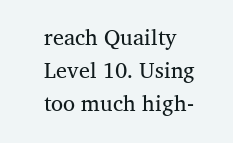reach Quailty Level 10. Using too much high-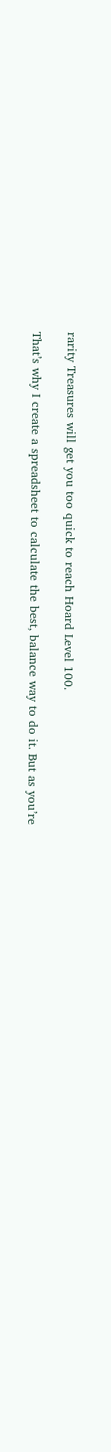rarity Treasures will get you too quick to reach Hoard Level 100.

That’s why I create a spreadsheet to calculate the best, balance way to do it. But as you’re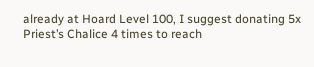already at Hoard Level 100, I suggest donating 5x Priest’s Chalice 4 times to reach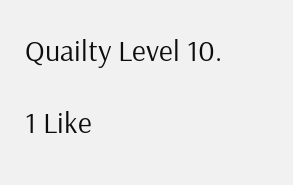Quailty Level 10.

1 Like